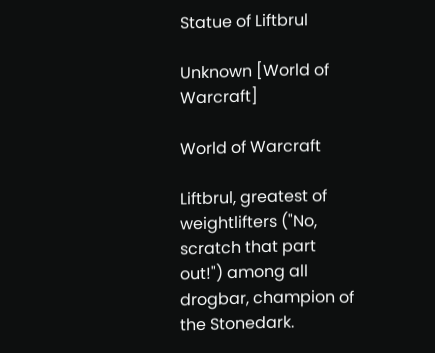Statue of Liftbrul

Unknown [World of Warcraft]

World of Warcraft

Liftbrul, greatest of weightlifters ("No, scratch that part out!") among all drogbar, champion of the Stonedark.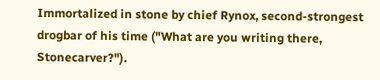Immortalized in stone by chief Rynox, second-strongest drogbar of his time ("What are you writing there, Stonecarver?").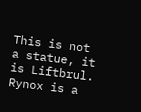This is not a statue, it is Liftbrul. Rynox is a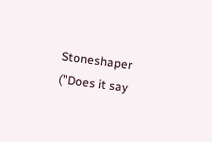Stoneshaper ("Does it say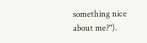something nice about me?").